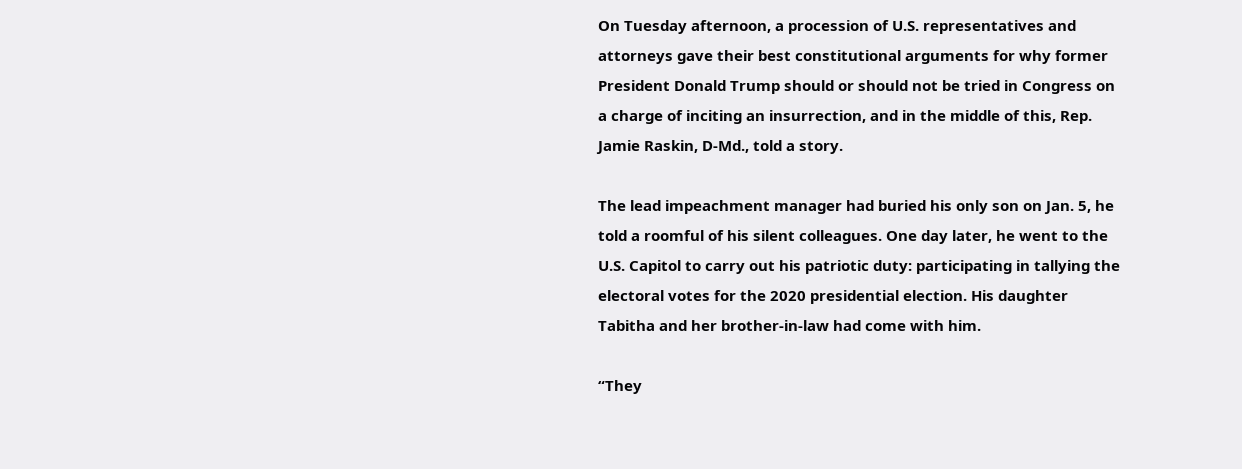On Tuesday afternoon, a procession of U.S. representatives and attorneys gave their best constitutional arguments for why former President Donald Trump should or should not be tried in Congress on a charge of inciting an insurrection, and in the middle of this, Rep. Jamie Raskin, D-Md., told a story.

The lead impeachment manager had buried his only son on Jan. 5, he told a roomful of his silent colleagues. One day later, he went to the U.S. Capitol to carry out his patriotic duty: participating in tallying the electoral votes for the 2020 presidential election. His daughter Tabitha and her brother-in-law had come with him.

“They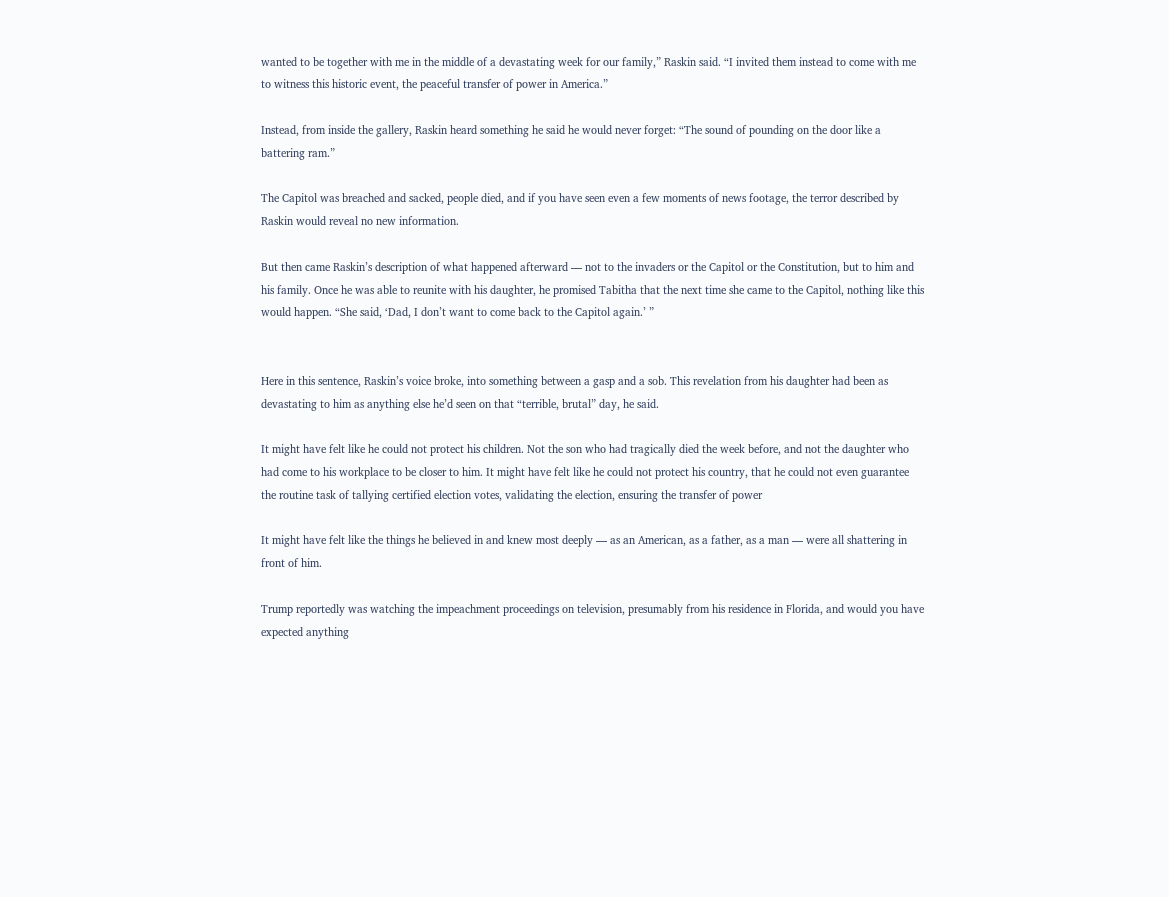wanted to be together with me in the middle of a devastating week for our family,” Raskin said. “I invited them instead to come with me to witness this historic event, the peaceful transfer of power in America.”

Instead, from inside the gallery, Raskin heard something he said he would never forget: “The sound of pounding on the door like a battering ram.”

The Capitol was breached and sacked, people died, and if you have seen even a few moments of news footage, the terror described by Raskin would reveal no new information.

But then came Raskin’s description of what happened afterward — not to the invaders or the Capitol or the Constitution, but to him and his family. Once he was able to reunite with his daughter, he promised Tabitha that the next time she came to the Capitol, nothing like this would happen. “She said, ‘Dad, I don’t want to come back to the Capitol again.’ ”


Here in this sentence, Raskin’s voice broke, into something between a gasp and a sob. This revelation from his daughter had been as devastating to him as anything else he’d seen on that “terrible, brutal” day, he said.

It might have felt like he could not protect his children. Not the son who had tragically died the week before, and not the daughter who had come to his workplace to be closer to him. It might have felt like he could not protect his country, that he could not even guarantee the routine task of tallying certified election votes, validating the election, ensuring the transfer of power

It might have felt like the things he believed in and knew most deeply — as an American, as a father, as a man — were all shattering in front of him.

Trump reportedly was watching the impeachment proceedings on television, presumably from his residence in Florida, and would you have expected anything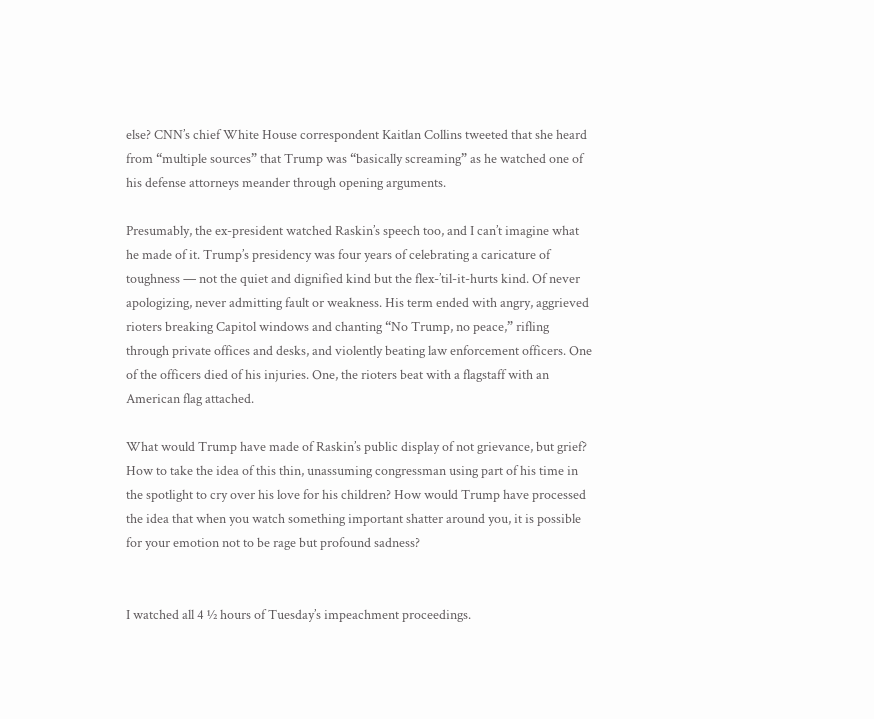else? CNN’s chief White House correspondent Kaitlan Collins tweeted that she heard from “multiple sources” that Trump was “basically screaming” as he watched one of his defense attorneys meander through opening arguments.

Presumably, the ex-president watched Raskin’s speech too, and I can’t imagine what he made of it. Trump’s presidency was four years of celebrating a caricature of toughness — not the quiet and dignified kind but the flex-’til-it-hurts kind. Of never apologizing, never admitting fault or weakness. His term ended with angry, aggrieved rioters breaking Capitol windows and chanting “No Trump, no peace,” rifling through private offices and desks, and violently beating law enforcement officers. One of the officers died of his injuries. One, the rioters beat with a flagstaff with an American flag attached.

What would Trump have made of Raskin’s public display of not grievance, but grief? How to take the idea of this thin, unassuming congressman using part of his time in the spotlight to cry over his love for his children? How would Trump have processed the idea that when you watch something important shatter around you, it is possible for your emotion not to be rage but profound sadness?


I watched all 4 ½ hours of Tuesday’s impeachment proceedings.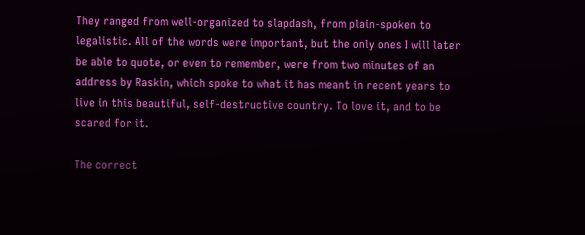They ranged from well-organized to slapdash, from plain-spoken to legalistic. All of the words were important, but the only ones I will later be able to quote, or even to remember, were from two minutes of an address by Raskin, which spoke to what it has meant in recent years to live in this beautiful, self-destructive country. To love it, and to be scared for it.

The correct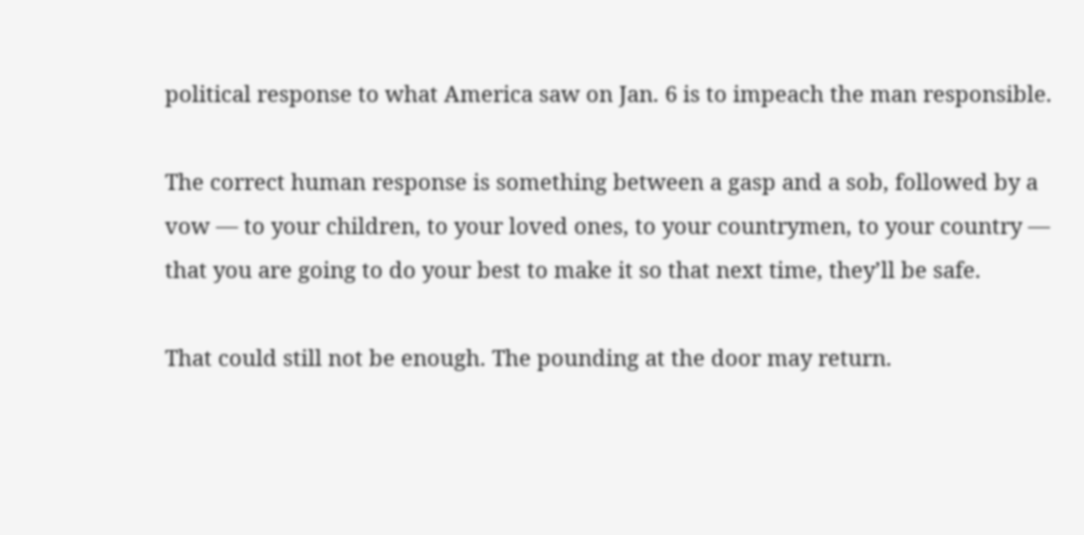political response to what America saw on Jan. 6 is to impeach the man responsible.

The correct human response is something between a gasp and a sob, followed by a vow — to your children, to your loved ones, to your countrymen, to your country — that you are going to do your best to make it so that next time, they’ll be safe.

That could still not be enough. The pounding at the door may return.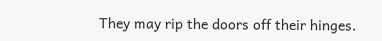They may rip the doors off their hinges.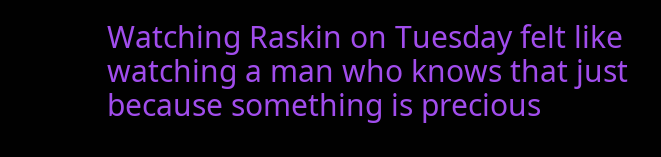Watching Raskin on Tuesday felt like watching a man who knows that just because something is precious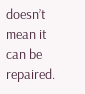doesn’t mean it can be repaired.